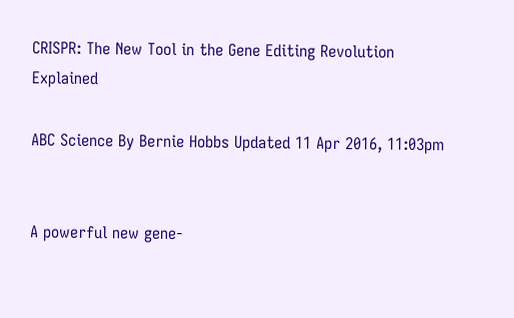CRISPR: The New Tool in the Gene Editing Revolution Explained

ABC Science By Bernie Hobbs Updated 11 Apr 2016, 11:03pm


A powerful new gene-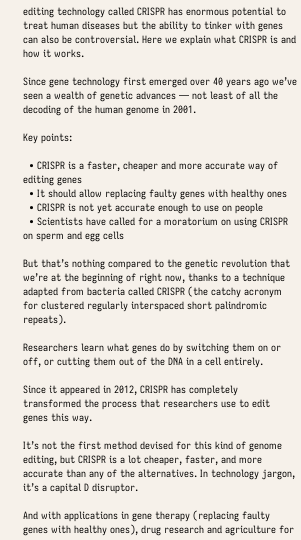editing technology called CRISPR has enormous potential to treat human diseases but the ability to tinker with genes can also be controversial. Here we explain what CRISPR is and how it works.

Since gene technology first emerged over 40 years ago we’ve seen a wealth of genetic advances — not least of all the decoding of the human genome in 2001.

Key points:

  • CRISPR is a faster, cheaper and more accurate way of editing genes
  • It should allow replacing faulty genes with healthy ones
  • CRISPR is not yet accurate enough to use on people
  • Scientists have called for a moratorium on using CRISPR on sperm and egg cells

But that’s nothing compared to the genetic revolution that we’re at the beginning of right now, thanks to a technique adapted from bacteria called CRISPR (the catchy acronym for clustered regularly interspaced short palindromic repeats).

Researchers learn what genes do by switching them on or off, or cutting them out of the DNA in a cell entirely.

Since it appeared in 2012, CRISPR has completely transformed the process that researchers use to edit genes this way.

It’s not the first method devised for this kind of genome editing, but CRISPR is a lot cheaper, faster, and more accurate than any of the alternatives. In technology jargon, it’s a capital D disruptor.

And with applications in gene therapy (replacing faulty genes with healthy ones), drug research and agriculture for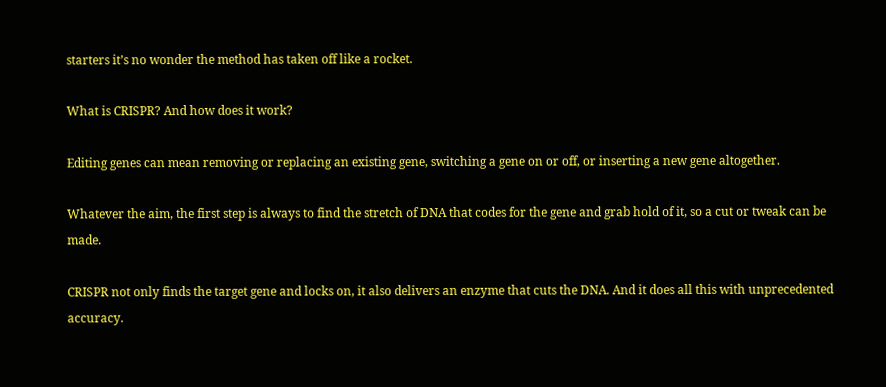starters it’s no wonder the method has taken off like a rocket.

What is CRISPR? And how does it work?

Editing genes can mean removing or replacing an existing gene, switching a gene on or off, or inserting a new gene altogether.

Whatever the aim, the first step is always to find the stretch of DNA that codes for the gene and grab hold of it, so a cut or tweak can be made.

CRISPR not only finds the target gene and locks on, it also delivers an enzyme that cuts the DNA. And it does all this with unprecedented accuracy.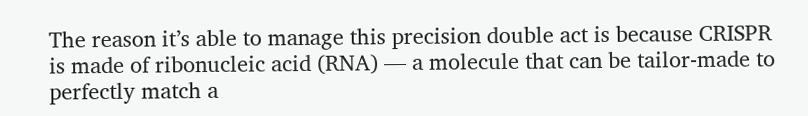The reason it’s able to manage this precision double act is because CRISPR is made of ribonucleic acid (RNA) — a molecule that can be tailor-made to perfectly match a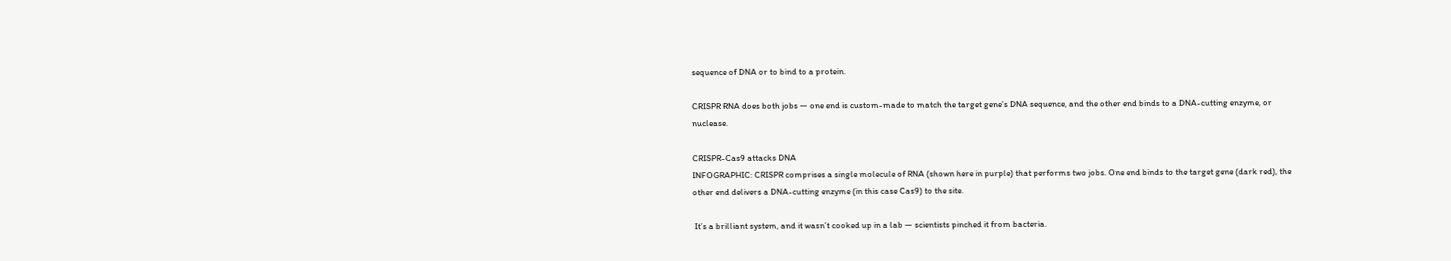sequence of DNA or to bind to a protein.

CRISPR RNA does both jobs — one end is custom-made to match the target gene’s DNA sequence, and the other end binds to a DNA-cutting enzyme, or nuclease.

CRISPR-Cas9 attacks DNA
INFOGRAPHIC: CRISPR comprises a single molecule of RNA (shown here in purple) that performs two jobs. One end binds to the target gene (dark red), the other end delivers a DNA-cutting enzyme (in this case Cas9) to the site.

 It’s a brilliant system, and it wasn’t cooked up in a lab — scientists pinched it from bacteria.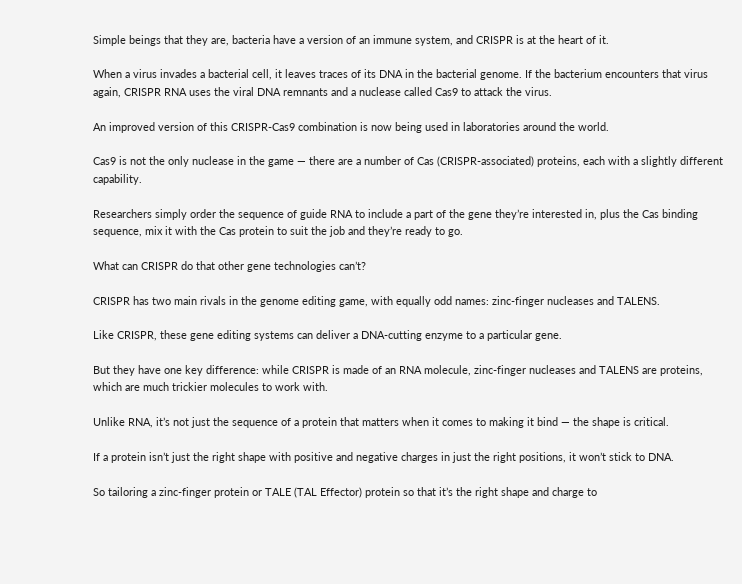Simple beings that they are, bacteria have a version of an immune system, and CRISPR is at the heart of it.

When a virus invades a bacterial cell, it leaves traces of its DNA in the bacterial genome. If the bacterium encounters that virus again, CRISPR RNA uses the viral DNA remnants and a nuclease called Cas9 to attack the virus.

An improved version of this CRISPR-Cas9 combination is now being used in laboratories around the world.

Cas9 is not the only nuclease in the game — there are a number of Cas (CRISPR-associated) proteins, each with a slightly different capability.

Researchers simply order the sequence of guide RNA to include a part of the gene they’re interested in, plus the Cas binding sequence, mix it with the Cas protein to suit the job and they’re ready to go.

What can CRISPR do that other gene technologies can’t?

CRISPR has two main rivals in the genome editing game, with equally odd names: zinc-finger nucleases and TALENS.

Like CRISPR, these gene editing systems can deliver a DNA-cutting enzyme to a particular gene.

But they have one key difference: while CRISPR is made of an RNA molecule, zinc-finger nucleases and TALENS are proteins, which are much trickier molecules to work with.

Unlike RNA, it’s not just the sequence of a protein that matters when it comes to making it bind — the shape is critical.

If a protein isn’t just the right shape with positive and negative charges in just the right positions, it won’t stick to DNA.

So tailoring a zinc-finger protein or TALE (TAL Effector) protein so that it’s the right shape and charge to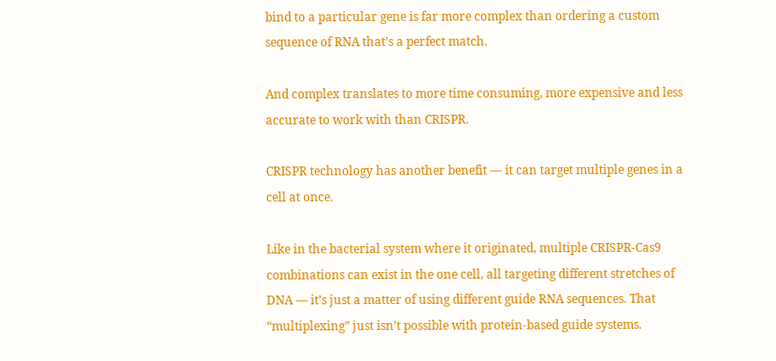bind to a particular gene is far more complex than ordering a custom sequence of RNA that’s a perfect match.

And complex translates to more time consuming, more expensive and less accurate to work with than CRISPR.

CRISPR technology has another benefit — it can target multiple genes in a cell at once.

Like in the bacterial system where it originated, multiple CRISPR-Cas9 combinations can exist in the one cell, all targeting different stretches of DNA — it’s just a matter of using different guide RNA sequences. That “multiplexing” just isn’t possible with protein-based guide systems.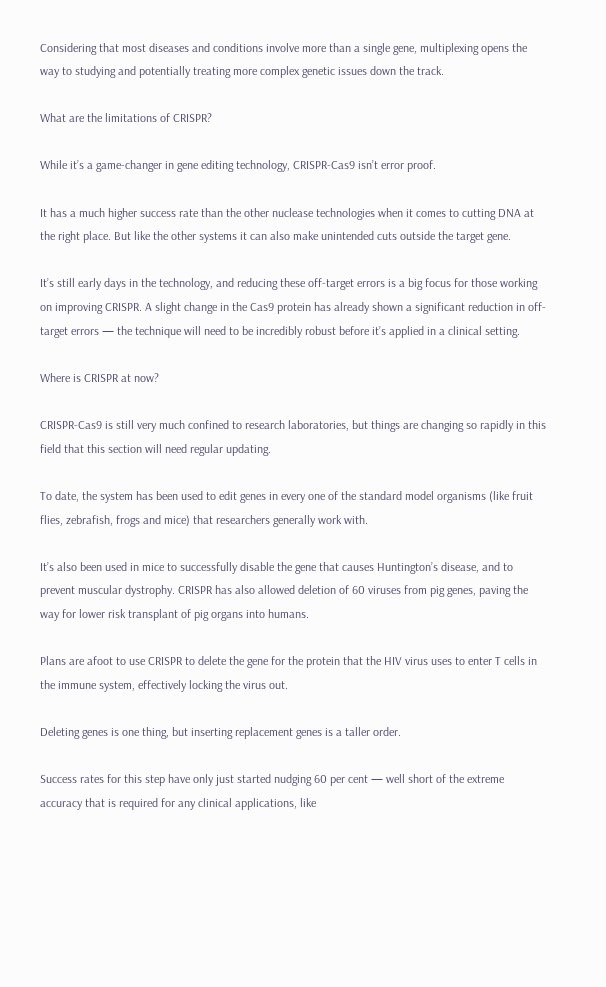Considering that most diseases and conditions involve more than a single gene, multiplexing opens the way to studying and potentially treating more complex genetic issues down the track.

What are the limitations of CRISPR?

While it’s a game-changer in gene editing technology, CRISPR-Cas9 isn’t error proof.

It has a much higher success rate than the other nuclease technologies when it comes to cutting DNA at the right place. But like the other systems it can also make unintended cuts outside the target gene.

It’s still early days in the technology, and reducing these off-target errors is a big focus for those working on improving CRISPR. A slight change in the Cas9 protein has already shown a significant reduction in off-target errors — the technique will need to be incredibly robust before it’s applied in a clinical setting.

Where is CRISPR at now?

CRISPR-Cas9 is still very much confined to research laboratories, but things are changing so rapidly in this field that this section will need regular updating.

To date, the system has been used to edit genes in every one of the standard model organisms (like fruit flies, zebrafish, frogs and mice) that researchers generally work with.

It’s also been used in mice to successfully disable the gene that causes Huntington’s disease, and to prevent muscular dystrophy. CRISPR has also allowed deletion of 60 viruses from pig genes, paving the way for lower risk transplant of pig organs into humans.

Plans are afoot to use CRISPR to delete the gene for the protein that the HIV virus uses to enter T cells in the immune system, effectively locking the virus out.

Deleting genes is one thing, but inserting replacement genes is a taller order.

Success rates for this step have only just started nudging 60 per cent — well short of the extreme accuracy that is required for any clinical applications, like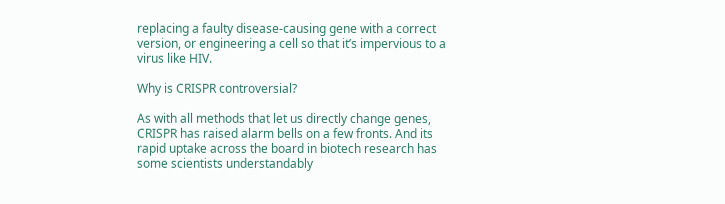replacing a faulty disease-causing gene with a correct version, or engineering a cell so that it’s impervious to a virus like HIV.

Why is CRISPR controversial?

As with all methods that let us directly change genes, CRISPR has raised alarm bells on a few fronts. And its rapid uptake across the board in biotech research has some scientists understandably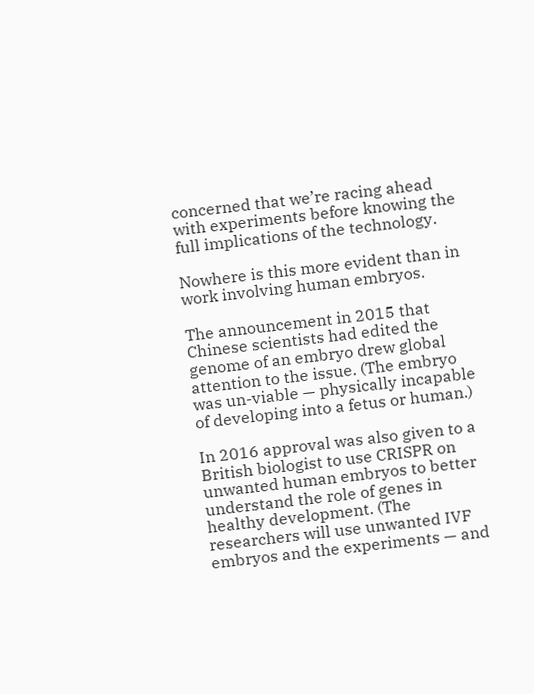concerned that we’re racing ahead with experiments before knowing the full implications of the technology.

Nowhere is this more evident than in work involving human embryos.

The announcement in 2015 that Chinese scientists had edited the genome of an embryo drew global attention to the issue. (The embryo was un-viable — physically incapable of developing into a fetus or human.)

In 2016 approval was also given to a British biologist to use CRISPR on unwanted human embryos to better understand the role of genes in healthy development. (The researchers will use unwanted IVF embryos and the experiments — and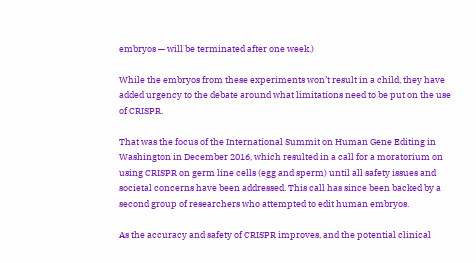embryos — will be terminated after one week.)

While the embryos from these experiments won’t result in a child, they have added urgency to the debate around what limitations need to be put on the use of CRISPR.

That was the focus of the International Summit on Human Gene Editing in Washington in December 2016, which resulted in a call for a moratorium on using CRISPR on germ line cells (egg and sperm) until all safety issues and societal concerns have been addressed. This call has since been backed by a second group of researchers who attempted to edit human embryos.

As the accuracy and safety of CRISPR improves, and the potential clinical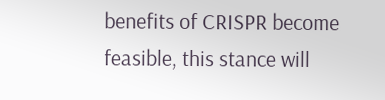benefits of CRISPR become feasible, this stance will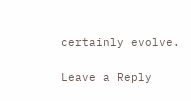certainly evolve.

Leave a Reply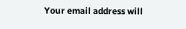Your email address will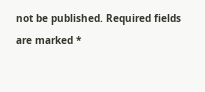not be published. Required fields are marked *